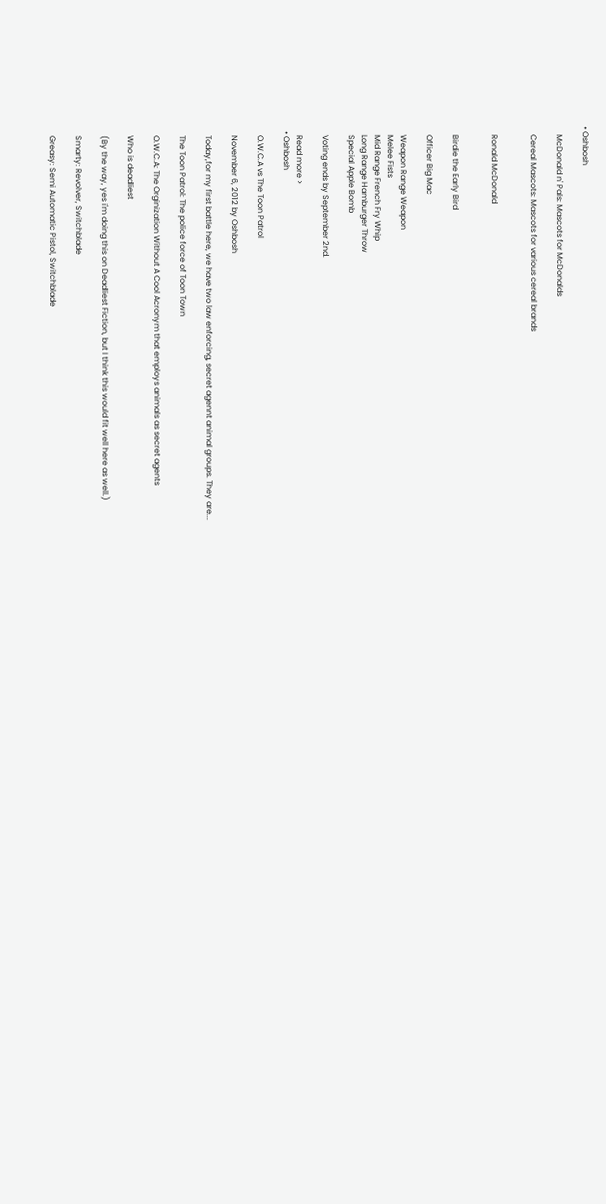• Oshbosh

    McDonald n' Pals: Mascots for McDonalds

    Cereal Mascots: Mascots for various cereal brands


    Ronald McDonald


    Birdie the Early Bird

    Officer Big Mac

    Weapon Range Weapon
    Melee Fists
    Mid Range French Fry Whip
    Long Range Hamburger Throw
    Special Apple Bomb

    Voting ends by September 2nd.

    Read more >
  • Oshbosh

    O.W.C.A vs The Toon Patrol

    November 6, 2012 by Oshbosh

    Today,for my first battle here, we have two law enforcing, secret agennt animal groups. They are...

    The Toon Patrol: The police force of Toon Town

    O.W.C.A: The Orginization Without A Cool Acronym that employs animals as secret agents

    Who is deadliest

    (By the way, yes i'm doing this on Deadliest Fiction, but I think this would fit well here as well.)

    Smarty: Revolver, Switchblade

    Greasy: Semi Automatic Pistol, Switchblade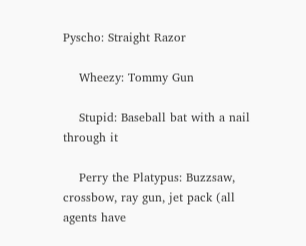Pyscho: Straight Razor

    Wheezy: Tommy Gun

    Stupid: Baseball bat with a nail through it

    Perry the Platypus: Buzzsaw, crossbow, ray gun, jet pack (all agents have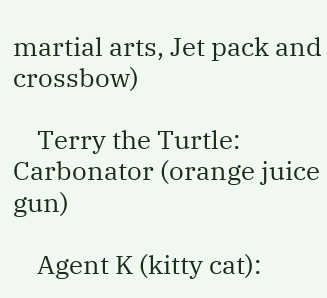martial arts, Jet pack and crossbow)

    Terry the Turtle: Carbonator (orange juice gun)

    Agent K (kitty cat):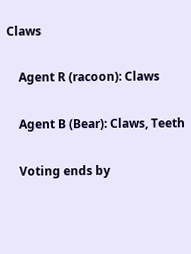Claws

    Agent R (racoon): Claws

    Agent B (Bear): Claws, Teeth

    Voting ends by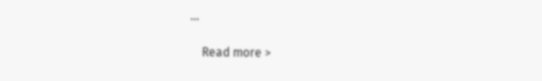…

    Read more >